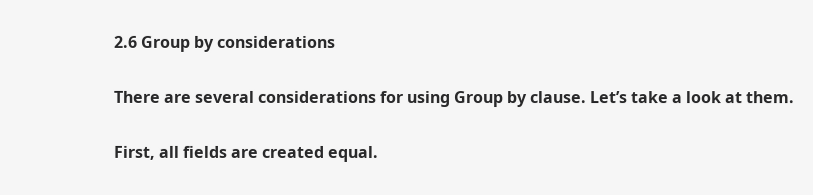2.6 Group by considerations

There are several considerations for using Group by clause. Let’s take a look at them.

First, all fields are created equal.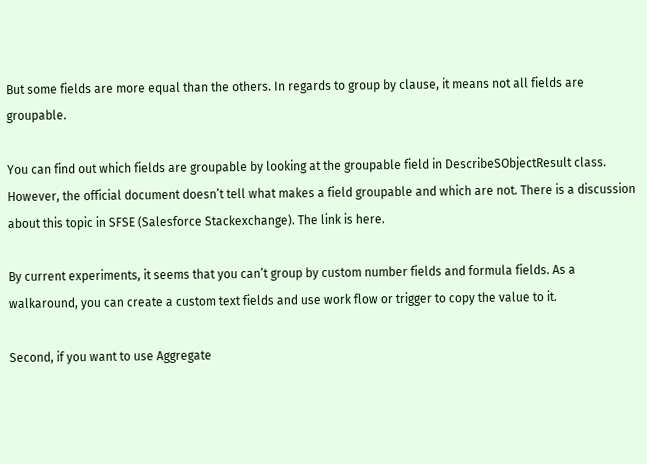But some fields are more equal than the others. In regards to group by clause, it means not all fields are groupable.

You can find out which fields are groupable by looking at the groupable field in DescribeSObjectResult class. However, the official document doesn’t tell what makes a field groupable and which are not. There is a discussion about this topic in SFSE (Salesforce Stackexchange). The link is here.

By current experiments, it seems that you can’t group by custom number fields and formula fields. As a walkaround, you can create a custom text fields and use work flow or trigger to copy the value to it.

Second, if you want to use Aggregate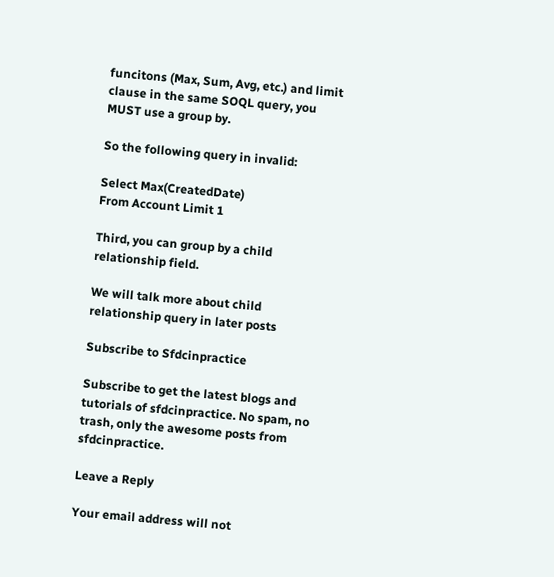funcitons (Max, Sum, Avg, etc.) and limit clause in the same SOQL query, you MUST use a group by.

So the following query in invalid:

Select Max(CreatedDate)
From Account Limit 1

Third, you can group by a child relationship field.

We will talk more about child relationship query in later posts

Subscribe to Sfdcinpractice

Subscribe to get the latest blogs and tutorials of sfdcinpractice. No spam, no trash, only the awesome posts from sfdcinpractice.

Leave a Reply

Your email address will not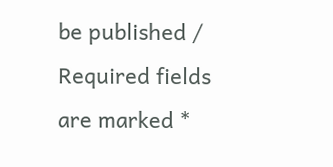be published / Required fields are marked *